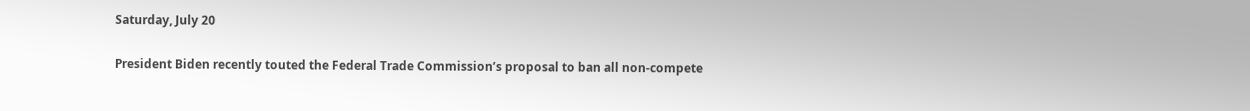Saturday, July 20

President Biden recently touted the Federal Trade Commission’s proposal to ban all non-compete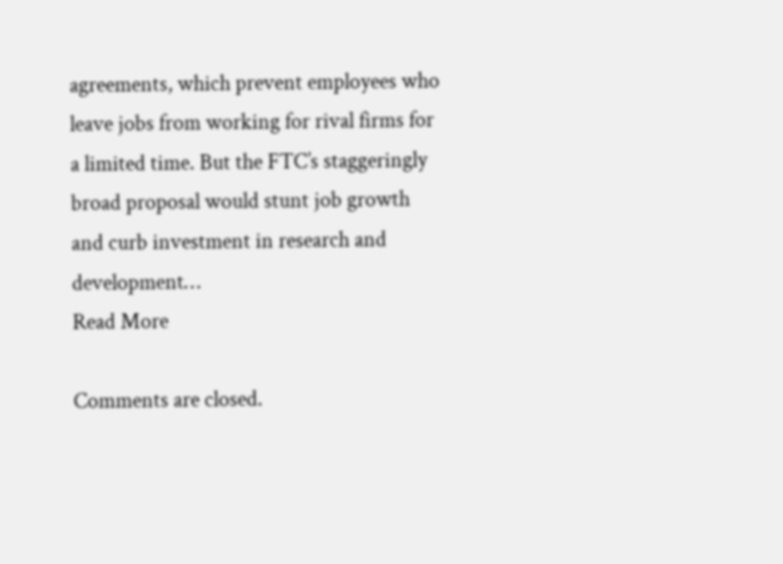agreements, which prevent employees who leave jobs from working for rival firms for a limited time. But the FTC’s staggeringly broad proposal would stunt job growth and curb investment in research and development…
Read More

Comments are closed.